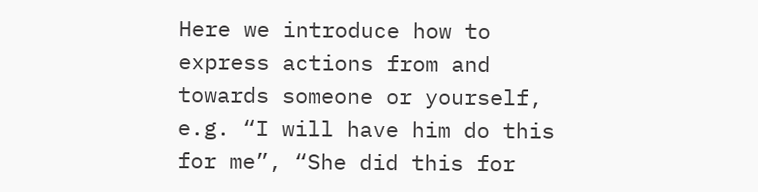Here we introduce how to express actions from and towards someone or yourself, e.g. “I will have him do this for me”, “She did this for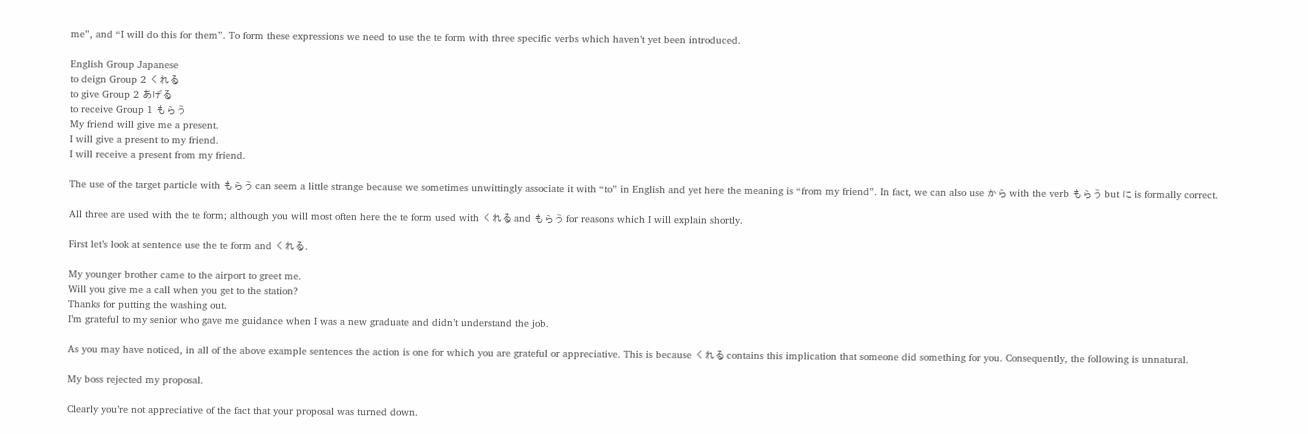me”, and “I will do this for them”. To form these expressions we need to use the te form with three specific verbs which haven’t yet been introduced.

English Group Japanese
to deign Group 2 くれる
to give Group 2 あげる
to receive Group 1 もらう
My friend will give me a present.
I will give a present to my friend.
I will receive a present from my friend.

The use of the target particle with もらう can seem a little strange because we sometimes unwittingly associate it with “to” in English and yet here the meaning is “from my friend”. In fact, we can also use から with the verb もらう but に is formally correct.

All three are used with the te form; although you will most often here the te form used with くれる and もらう for reasons which I will explain shortly.

First let’s look at sentence use the te form and くれる.

My younger brother came to the airport to greet me.
Will you give me a call when you get to the station?
Thanks for putting the washing out.
I’m grateful to my senior who gave me guidance when I was a new graduate and didn’t understand the job.

As you may have noticed, in all of the above example sentences the action is one for which you are grateful or appreciative. This is because くれる contains this implication that someone did something for you. Consequently, the following is unnatural.

My boss rejected my proposal.

Clearly you’re not appreciative of the fact that your proposal was turned down.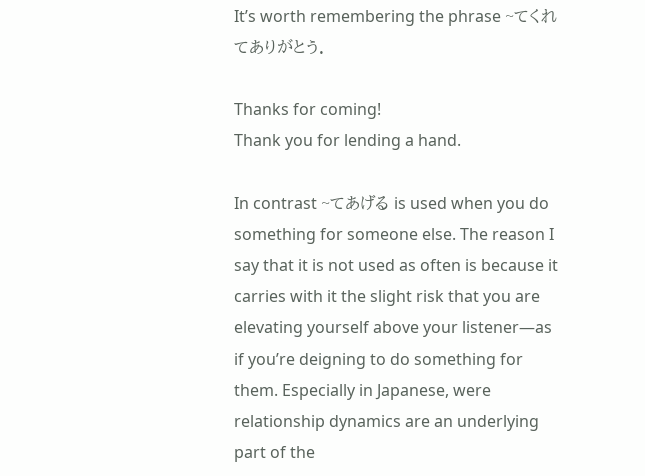It’s worth remembering the phrase ~てくれてありがとう.

Thanks for coming!
Thank you for lending a hand.

In contrast ~てあげる is used when you do something for someone else. The reason I say that it is not used as often is because it carries with it the slight risk that you are elevating yourself above your listener—as if you’re deigning to do something for them. Especially in Japanese, were relationship dynamics are an underlying part of the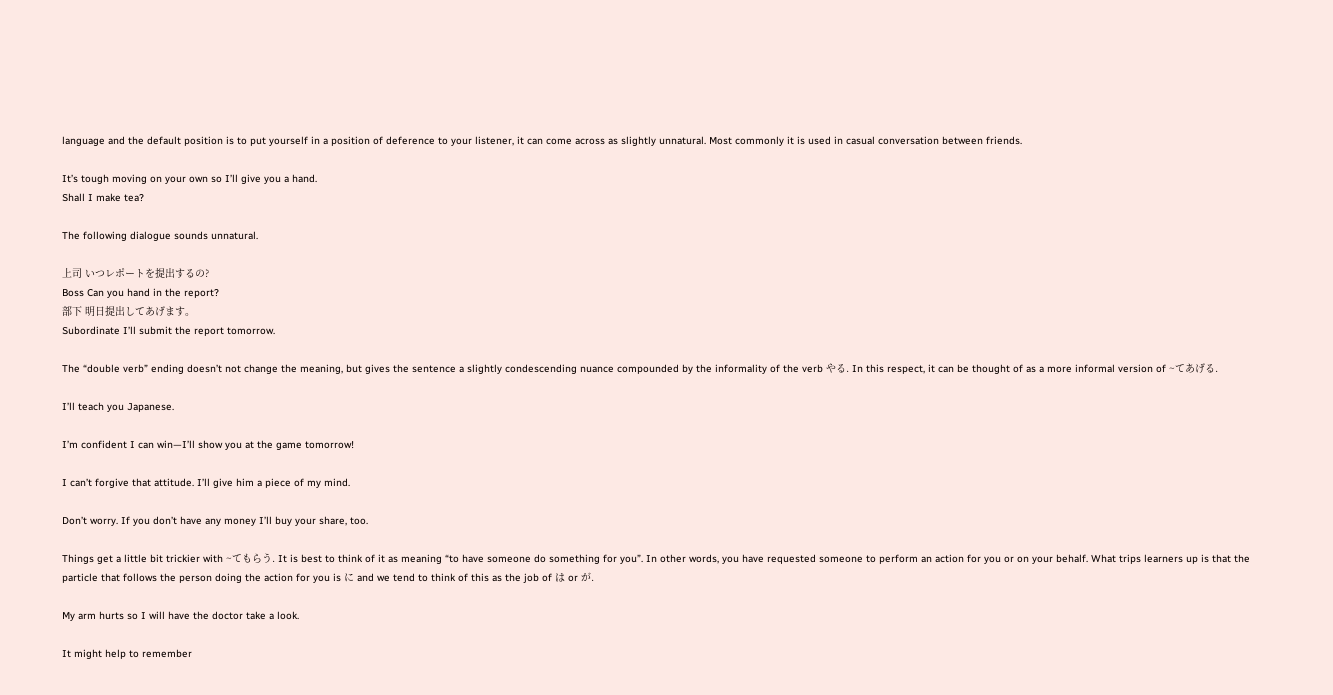language and the default position is to put yourself in a position of deference to your listener, it can come across as slightly unnatural. Most commonly it is used in casual conversation between friends.

It’s tough moving on your own so I’ll give you a hand.
Shall I make tea?

The following dialogue sounds unnatural.

上司 いつレポートを提出するの?
Boss Can you hand in the report?
部下 明日提出してあげます。
Subordinate I’ll submit the report tomorrow.

The “double verb” ending doesn’t not change the meaning, but gives the sentence a slightly condescending nuance compounded by the informality of the verb やる. In this respect, it can be thought of as a more informal version of ~てあげる.

I’ll teach you Japanese.

I’m confident I can win—I’ll show you at the game tomorrow!

I can’t forgive that attitude. I’ll give him a piece of my mind.

Don’t worry. If you don’t have any money I’ll buy your share, too.

Things get a little bit trickier with ~てもらう. It is best to think of it as meaning “to have someone do something for you”. In other words, you have requested someone to perform an action for you or on your behalf. What trips learners up is that the particle that follows the person doing the action for you is に and we tend to think of this as the job of は or が.

My arm hurts so I will have the doctor take a look.

It might help to remember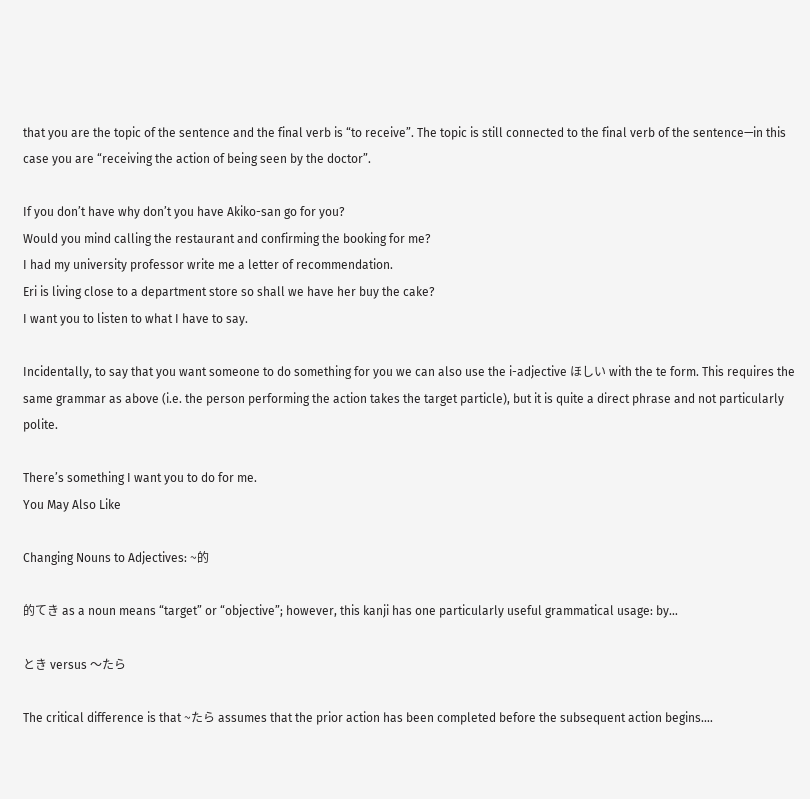that you are the topic of the sentence and the final verb is “to receive”. The topic is still connected to the final verb of the sentence—in this case you are “receiving the action of being seen by the doctor”.

If you don’t have why don’t you have Akiko-san go for you?
Would you mind calling the restaurant and confirming the booking for me?
I had my university professor write me a letter of recommendation.
Eri is living close to a department store so shall we have her buy the cake?
I want you to listen to what I have to say.

Incidentally, to say that you want someone to do something for you we can also use the i-adjective ほしい with the te form. This requires the same grammar as above (i.e. the person performing the action takes the target particle), but it is quite a direct phrase and not particularly polite.

There’s something I want you to do for me.
You May Also Like

Changing Nouns to Adjectives: ~的

的てき as a noun means “target” or “objective”; however, this kanji has one particularly useful grammatical usage: by…

とき versus 〜たら

The critical difference is that ~たら assumes that the prior action has been completed before the subsequent action begins.…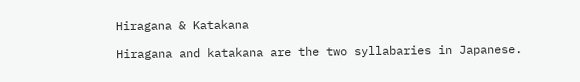Hiragana & Katakana

Hiragana and katakana are the two syllabaries in Japanese.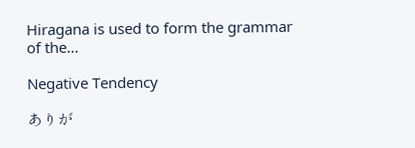Hiragana is used to form the grammar of the…

Negative Tendency

ありが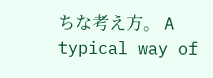ちな考え方。 A typical way of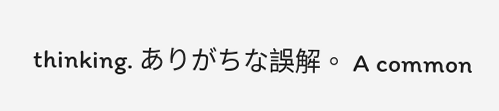thinking. ありがちな誤解。 A common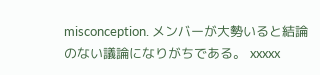misconception. メンバーが大勢いると結論のない議論になりがちである。 xxxxx